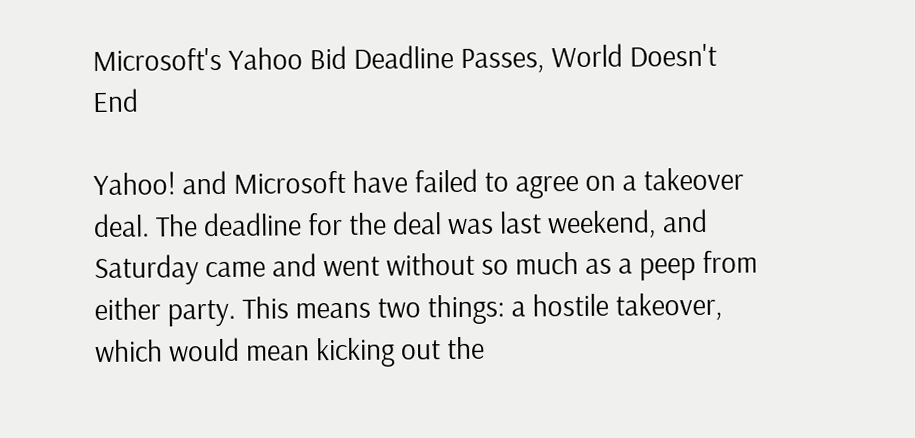Microsoft's Yahoo Bid Deadline Passes, World Doesn't End

Yahoo! and Microsoft have failed to agree on a takeover deal. The deadline for the deal was last weekend, and Saturday came and went without so much as a peep from either party. This means two things: a hostile takeover, which would mean kicking out the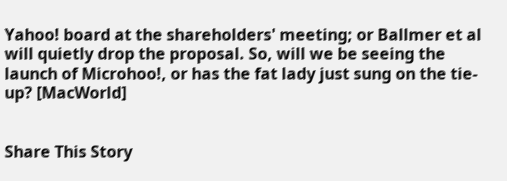Yahoo! board at the shareholders' meeting; or Ballmer et al will quietly drop the proposal. So, will we be seeing the launch of Microhoo!, or has the fat lady just sung on the tie-up? [MacWorld]


Share This Story